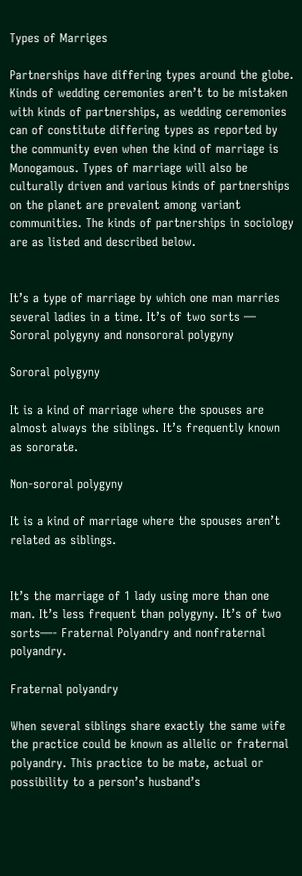Types of Marriges

Partnerships have differing types around the globe. Kinds of wedding ceremonies aren’t to be mistaken with kinds of partnerships, as wedding ceremonies can of constitute differing types as reported by the community even when the kind of marriage is Monogamous. Types of marriage will also be culturally driven and various kinds of partnerships on the planet are prevalent among variant communities. The kinds of partnerships in sociology are as listed and described below.


It’s a type of marriage by which one man marries several ladies in a time. It’s of two sorts — Sororal polygyny and nonsororal polygyny

Sororal polygyny

It is a kind of marriage where the spouses are almost always the siblings. It’s frequently known as sororate.

Non-sororal polygyny

It is a kind of marriage where the spouses aren’t related as siblings.


It’s the marriage of 1 lady using more than one man. It’s less frequent than polygyny. It’s of two sorts—- Fraternal Polyandry and nonfraternal polyandry.

Fraternal polyandry

When several siblings share exactly the same wife the practice could be known as allelic or fraternal polyandry. This practice to be mate, actual or possibility to a person’s husband’s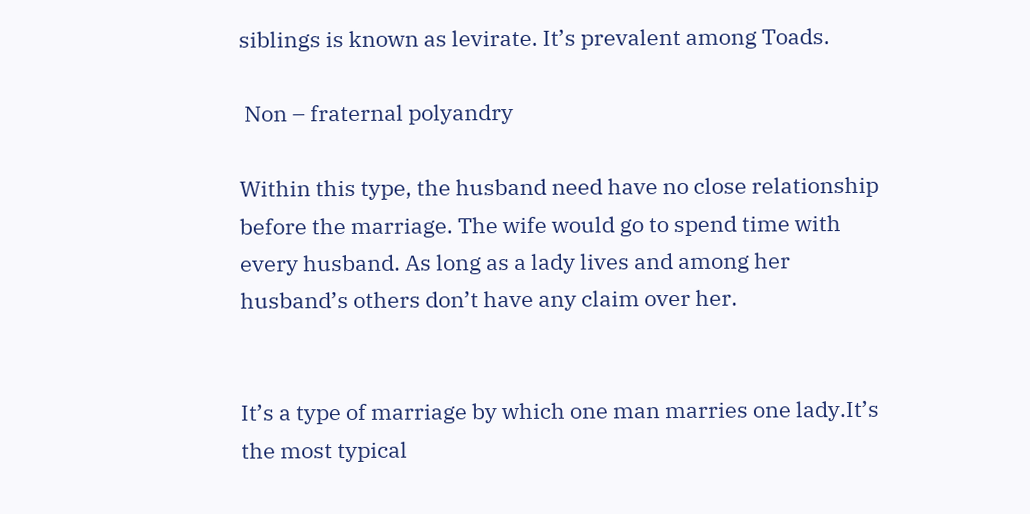siblings is known as levirate. It’s prevalent among Toads.

 Non – fraternal polyandry

Within this type, the husband need have no close relationship before the marriage. The wife would go to spend time with every husband. As long as a lady lives and among her husband’s others don’t have any claim over her.


It’s a type of marriage by which one man marries one lady.It’s the most typical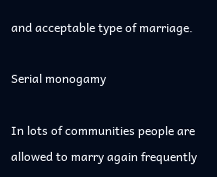and acceptable type of marriage.

Serial monogamy

In lots of communities people are allowed to marry again frequently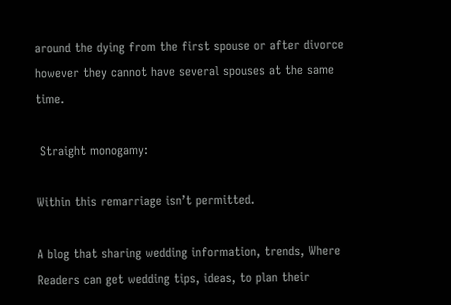around the dying from the first spouse or after divorce however they cannot have several spouses at the same time.

 Straight monogamy:

Within this remarriage isn’t permitted.

A blog that sharing wedding information, trends, Where Readers can get wedding tips, ideas, to plan their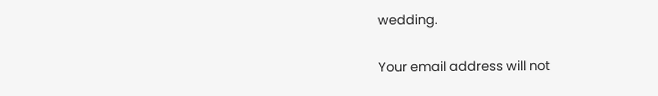wedding.

Your email address will not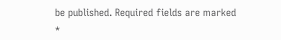be published. Required fields are marked *